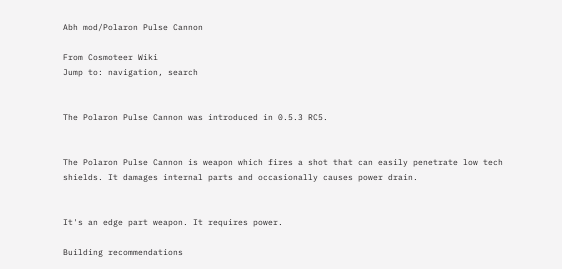Abh mod/Polaron Pulse Cannon

From Cosmoteer Wiki
Jump to: navigation, search


The Polaron Pulse Cannon was introduced in 0.5.3 RC5.


The Polaron Pulse Cannon is weapon which fires a shot that can easily penetrate low tech shields. It damages internal parts and occasionally causes power drain.


It's an edge part weapon. It requires power.

Building recommendations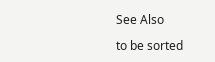See Also

to be sorted